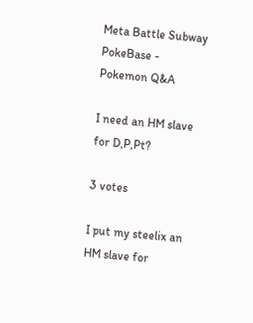Meta Battle Subway PokeBase - Pokemon Q&A

I need an HM slave for D,P,Pt?

3 votes

I put my steelix an HM slave for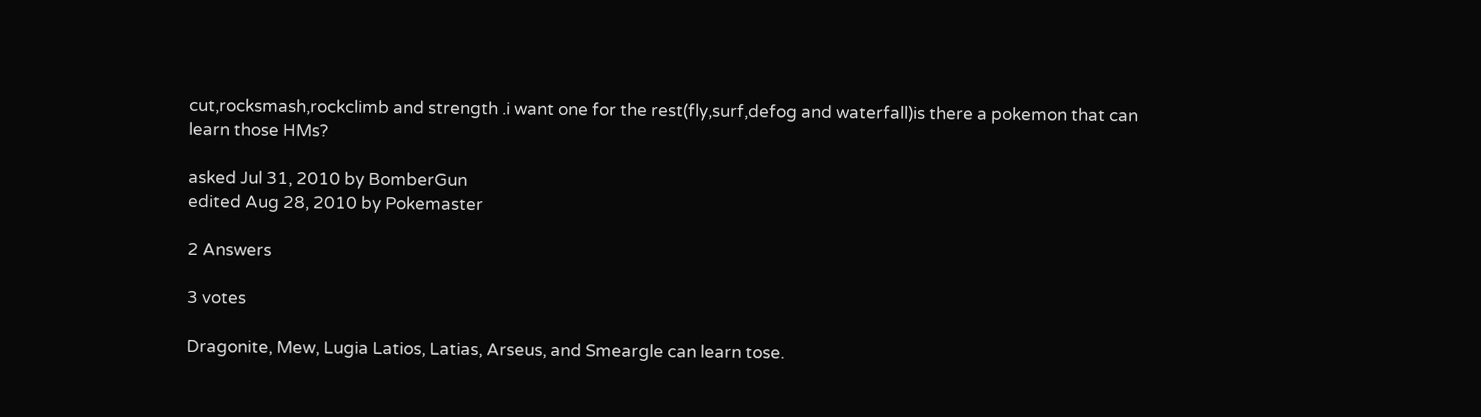cut,rocksmash,rockclimb and strength .i want one for the rest(fly,surf,defog and waterfall)is there a pokemon that can learn those HMs?

asked Jul 31, 2010 by BomberGun
edited Aug 28, 2010 by Pokemaster

2 Answers

3 votes

Dragonite, Mew, Lugia Latios, Latias, Arseus, and Smeargle can learn tose.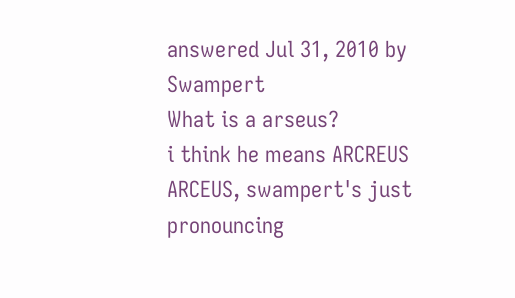answered Jul 31, 2010 by Swampert
What is a arseus?
i think he means ARCREUS
ARCEUS, swampert's just pronouncing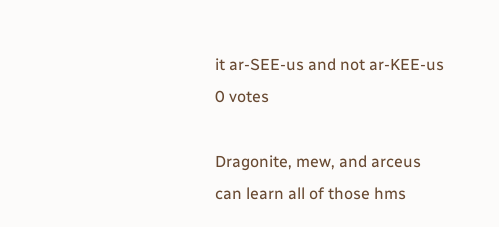it ar-SEE-us and not ar-KEE-us
0 votes

Dragonite, mew, and arceus can learn all of those hms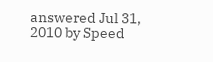answered Jul 31, 2010 by Speed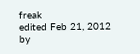freak
edited Feb 21, 2012 by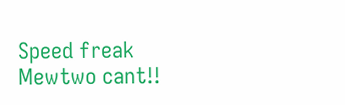Speed freak
Mewtwo cant!!